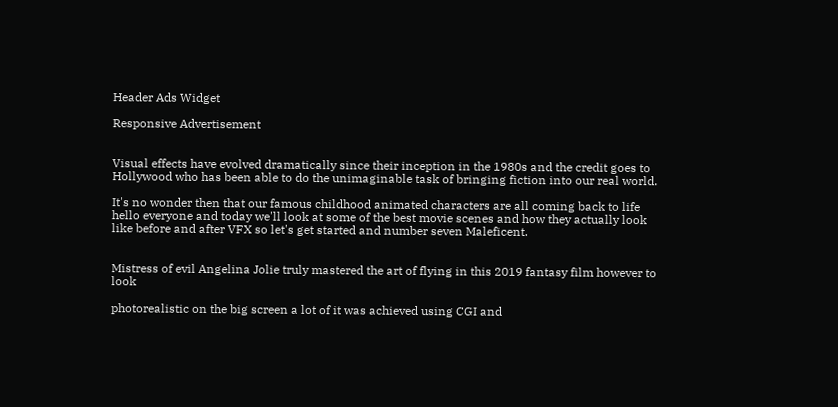Header Ads Widget

Responsive Advertisement


Visual effects have evolved dramatically since their inception in the 1980s and the credit goes to Hollywood who has been able to do the unimaginable task of bringing fiction into our real world.

It's no wonder then that our famous childhood animated characters are all coming back to life hello everyone and today we'll look at some of the best movie scenes and how they actually look like before and after VFX so let's get started and number seven Maleficent.


Mistress of evil Angelina Jolie truly mastered the art of flying in this 2019 fantasy film however to look

photorealistic on the big screen a lot of it was achieved using CGI and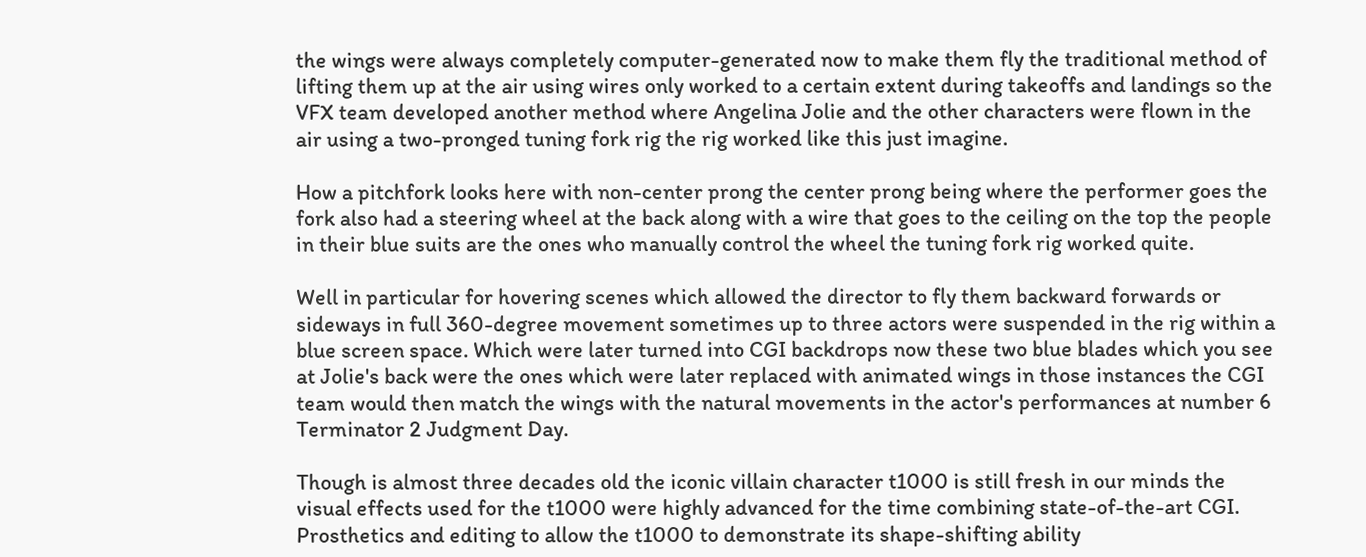the wings were always completely computer-generated now to make them fly the traditional method of lifting them up at the air using wires only worked to a certain extent during takeoffs and landings so the VFX team developed another method where Angelina Jolie and the other characters were flown in the air using a two-pronged tuning fork rig the rig worked like this just imagine.

How a pitchfork looks here with non-center prong the center prong being where the performer goes the fork also had a steering wheel at the back along with a wire that goes to the ceiling on the top the people in their blue suits are the ones who manually control the wheel the tuning fork rig worked quite.

Well in particular for hovering scenes which allowed the director to fly them backward forwards or sideways in full 360-degree movement sometimes up to three actors were suspended in the rig within a blue screen space. Which were later turned into CGI backdrops now these two blue blades which you see at Jolie's back were the ones which were later replaced with animated wings in those instances the CGI team would then match the wings with the natural movements in the actor's performances at number 6 Terminator 2 Judgment Day.

Though is almost three decades old the iconic villain character t1000 is still fresh in our minds the visual effects used for the t1000 were highly advanced for the time combining state-of-the-art CGI. Prosthetics and editing to allow the t1000 to demonstrate its shape-shifting ability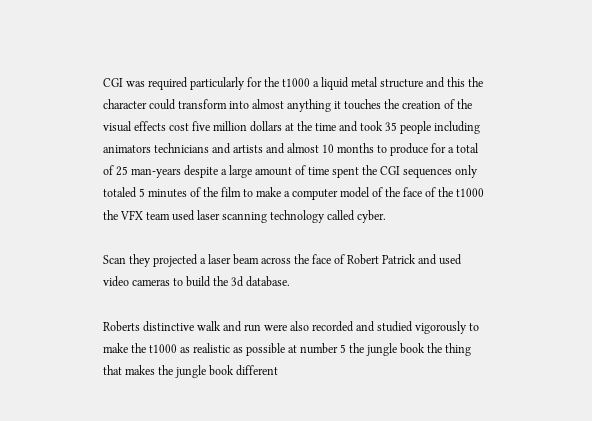CGI was required particularly for the t1000 a liquid metal structure and this the character could transform into almost anything it touches the creation of the visual effects cost five million dollars at the time and took 35 people including animators technicians and artists and almost 10 months to produce for a total of 25 man-years despite a large amount of time spent the CGI sequences only totaled 5 minutes of the film to make a computer model of the face of the t1000 the VFX team used laser scanning technology called cyber.

Scan they projected a laser beam across the face of Robert Patrick and used video cameras to build the 3d database.

Roberts distinctive walk and run were also recorded and studied vigorously to make the t1000 as realistic as possible at number 5 the jungle book the thing that makes the jungle book different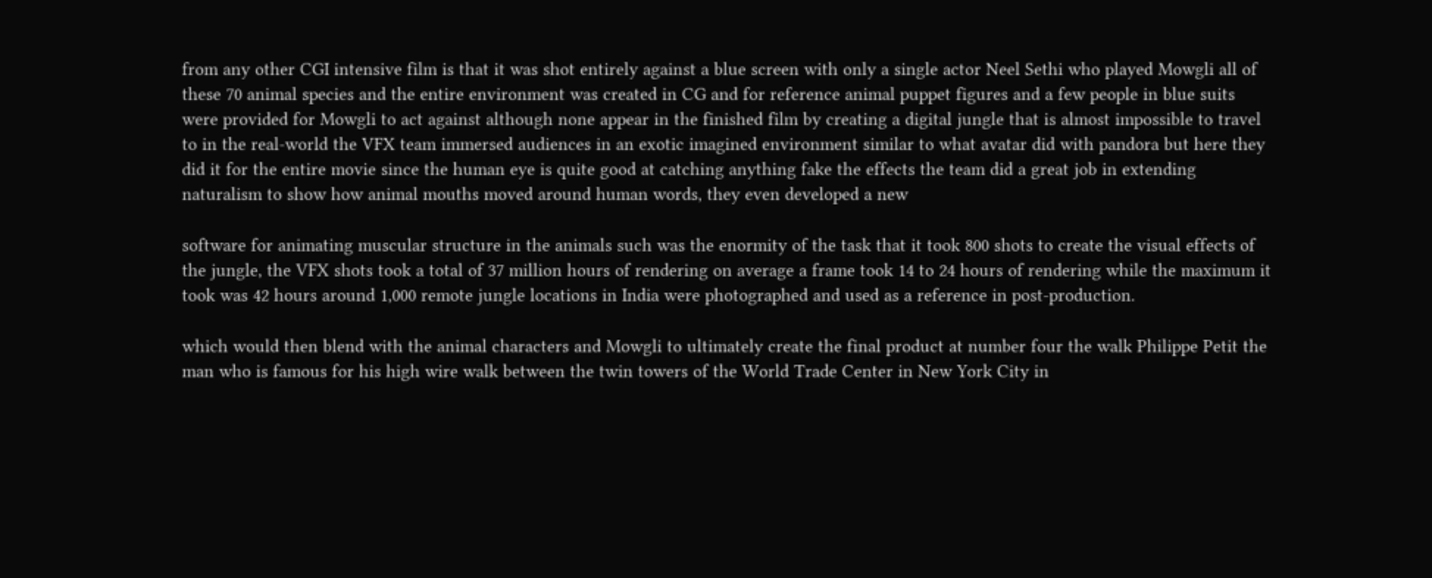from any other CGI intensive film is that it was shot entirely against a blue screen with only a single actor Neel Sethi who played Mowgli all of these 70 animal species and the entire environment was created in CG and for reference animal puppet figures and a few people in blue suits were provided for Mowgli to act against although none appear in the finished film by creating a digital jungle that is almost impossible to travel to in the real-world the VFX team immersed audiences in an exotic imagined environment similar to what avatar did with pandora but here they did it for the entire movie since the human eye is quite good at catching anything fake the effects the team did a great job in extending naturalism to show how animal mouths moved around human words, they even developed a new

software for animating muscular structure in the animals such was the enormity of the task that it took 800 shots to create the visual effects of the jungle, the VFX shots took a total of 37 million hours of rendering on average a frame took 14 to 24 hours of rendering while the maximum it took was 42 hours around 1,000 remote jungle locations in India were photographed and used as a reference in post-production.

which would then blend with the animal characters and Mowgli to ultimately create the final product at number four the walk Philippe Petit the man who is famous for his high wire walk between the twin towers of the World Trade Center in New York City in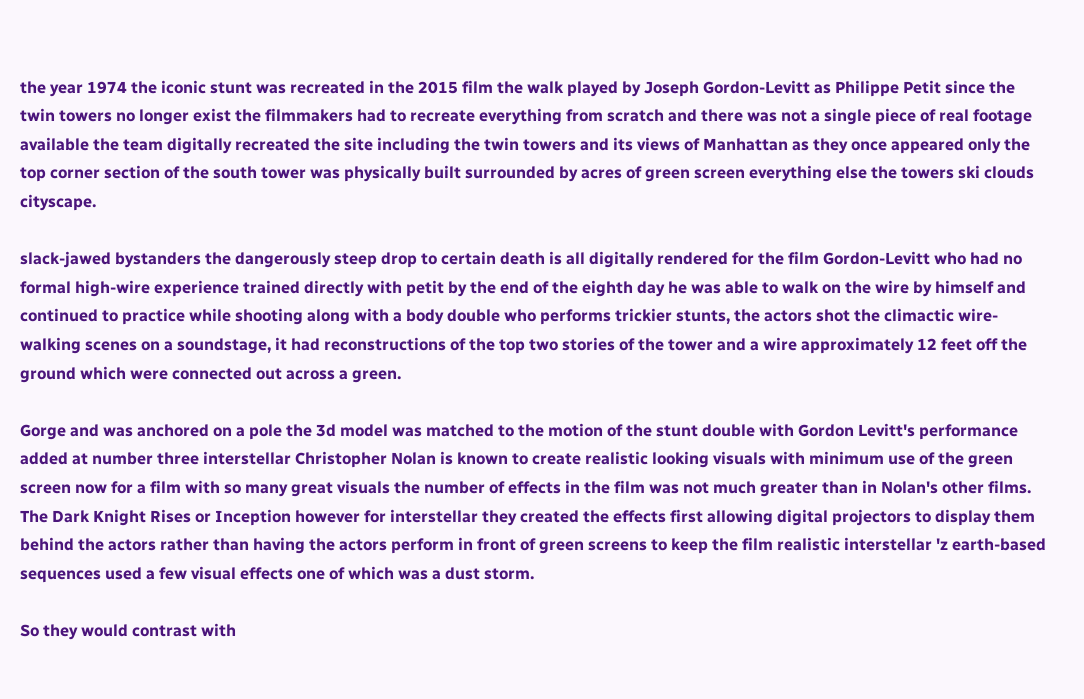the year 1974 the iconic stunt was recreated in the 2015 film the walk played by Joseph Gordon-Levitt as Philippe Petit since the twin towers no longer exist the filmmakers had to recreate everything from scratch and there was not a single piece of real footage available the team digitally recreated the site including the twin towers and its views of Manhattan as they once appeared only the top corner section of the south tower was physically built surrounded by acres of green screen everything else the towers ski clouds cityscape.

slack-jawed bystanders the dangerously steep drop to certain death is all digitally rendered for the film Gordon-Levitt who had no formal high-wire experience trained directly with petit by the end of the eighth day he was able to walk on the wire by himself and continued to practice while shooting along with a body double who performs trickier stunts, the actors shot the climactic wire-walking scenes on a soundstage, it had reconstructions of the top two stories of the tower and a wire approximately 12 feet off the ground which were connected out across a green.

Gorge and was anchored on a pole the 3d model was matched to the motion of the stunt double with Gordon Levitt's performance added at number three interstellar Christopher Nolan is known to create realistic looking visuals with minimum use of the green screen now for a film with so many great visuals the number of effects in the film was not much greater than in Nolan's other films. The Dark Knight Rises or Inception however for interstellar they created the effects first allowing digital projectors to display them behind the actors rather than having the actors perform in front of green screens to keep the film realistic interstellar 'z earth-based sequences used a few visual effects one of which was a dust storm.

So they would contrast with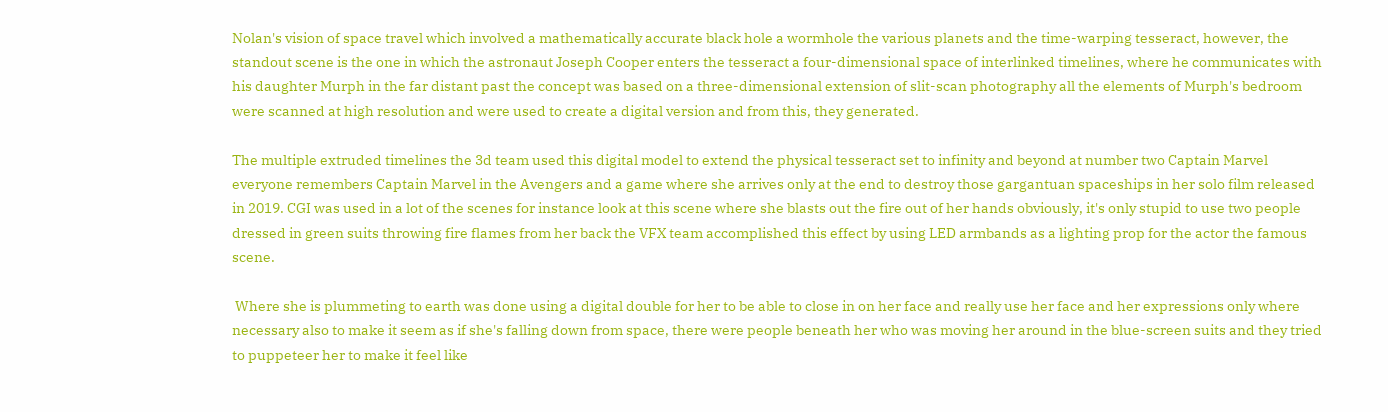Nolan's vision of space travel which involved a mathematically accurate black hole a wormhole the various planets and the time-warping tesseract, however, the standout scene is the one in which the astronaut Joseph Cooper enters the tesseract a four-dimensional space of interlinked timelines, where he communicates with his daughter Murph in the far distant past the concept was based on a three-dimensional extension of slit-scan photography all the elements of Murph's bedroom were scanned at high resolution and were used to create a digital version and from this, they generated.

The multiple extruded timelines the 3d team used this digital model to extend the physical tesseract set to infinity and beyond at number two Captain Marvel everyone remembers Captain Marvel in the Avengers and a game where she arrives only at the end to destroy those gargantuan spaceships in her solo film released in 2019. CGI was used in a lot of the scenes for instance look at this scene where she blasts out the fire out of her hands obviously, it's only stupid to use two people dressed in green suits throwing fire flames from her back the VFX team accomplished this effect by using LED armbands as a lighting prop for the actor the famous scene.

 Where she is plummeting to earth was done using a digital double for her to be able to close in on her face and really use her face and her expressions only where necessary also to make it seem as if she's falling down from space, there were people beneath her who was moving her around in the blue-screen suits and they tried to puppeteer her to make it feel like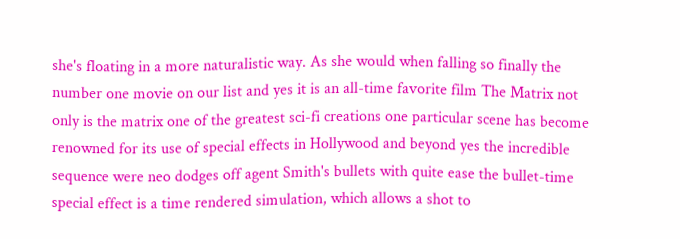she's floating in a more naturalistic way. As she would when falling so finally the number one movie on our list and yes it is an all-time favorite film The Matrix not only is the matrix one of the greatest sci-fi creations one particular scene has become renowned for its use of special effects in Hollywood and beyond yes the incredible sequence were neo dodges off agent Smith's bullets with quite ease the bullet-time special effect is a time rendered simulation, which allows a shot to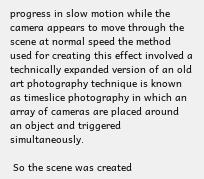progress in slow motion while the camera appears to move through the scene at normal speed the method used for creating this effect involved a technically expanded version of an old art photography technique is known as timeslice photography in which an array of cameras are placed around an object and triggered simultaneously.

 So the scene was created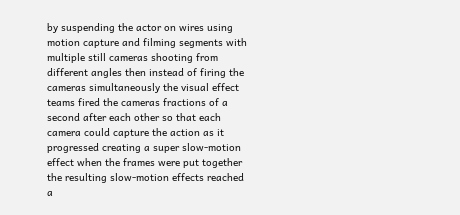by suspending the actor on wires using motion capture and filming segments with multiple still cameras shooting from different angles then instead of firing the cameras simultaneously the visual effect teams fired the cameras fractions of a second after each other so that each camera could capture the action as it progressed creating a super slow-motion effect when the frames were put together the resulting slow-motion effects reached a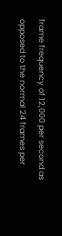frame frequency of 12,000 per second as opposed to the normal 24 frames per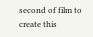second of film to create this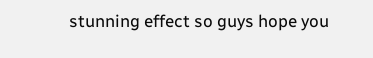stunning effect so guys hope you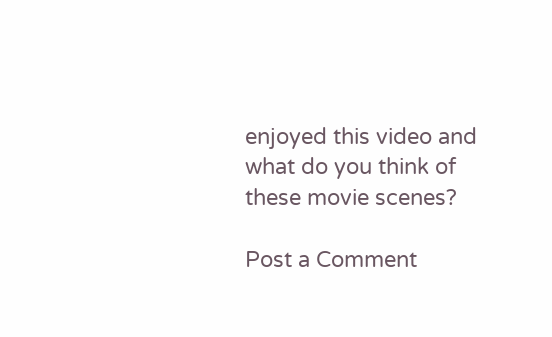enjoyed this video and what do you think of these movie scenes?

Post a Comment